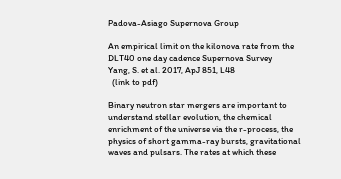Padova-Asiago Supernova Group

An empirical limit on the kilonova rate from the DLT40 one day cadence Supernova Survey
Yang, S. et al. 2017, ApJ 851, L48
  (link to pdf)

Binary neutron star mergers are important to understand stellar evolution, the chemical enrichment of the universe via the r-process, the physics of short gamma-ray bursts, gravitational waves and pulsars. The rates at which these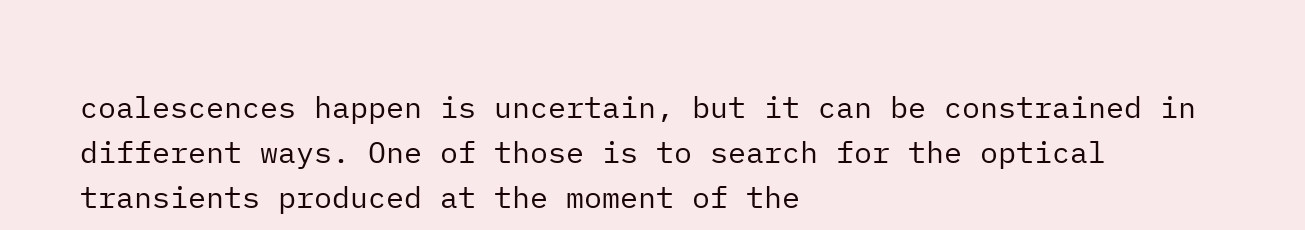coalescences happen is uncertain, but it can be constrained in different ways. One of those is to search for the optical transients produced at the moment of the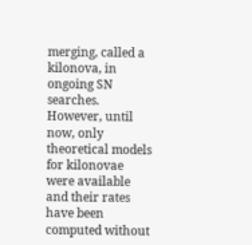merging, called a kilonova, in ongoing SN searches. However, until now, only theoretical models for kilonovae were available and their rates have been computed without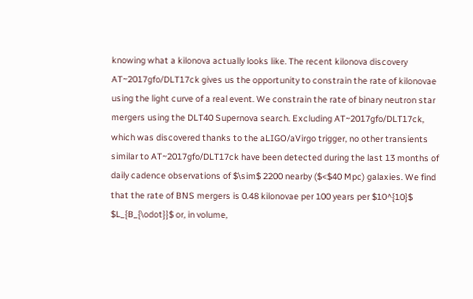knowing what a kilonova actually looks like. The recent kilonova discovery AT~2017gfo/DLT17ck gives us the opportunity to constrain the rate of kilonovae using the light curve of a real event. We constrain the rate of binary neutron star mergers using the DLT40 Supernova search. Excluding AT~2017gfo/DLT17ck, which was discovered thanks to the aLIGO/aVirgo trigger, no other transients similar to AT~2017gfo/DLT17ck have been detected during the last 13 months of daily cadence observations of $\sim$ 2200 nearby ($<$40 Mpc) galaxies. We find that the rate of BNS mergers is 0.48 kilonovae per 100 years per $10^{10}$ $L_{B_{\odot}}$ or, in volume,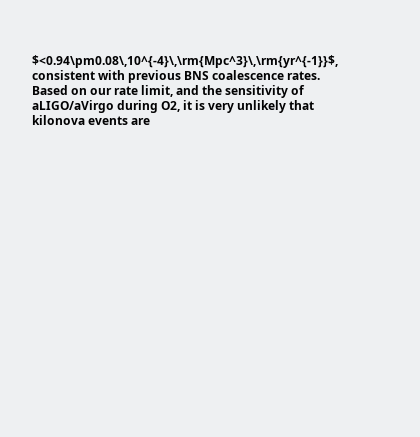$<0.94\pm0.08\,10^{-4}\,\rm{Mpc^3}\,\rm{yr^{-1}}$, consistent with previous BNS coalescence rates. Based on our rate limit, and the sensitivity of aLIGO/aVirgo during O2, it is very unlikely that kilonova events are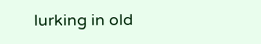lurking in old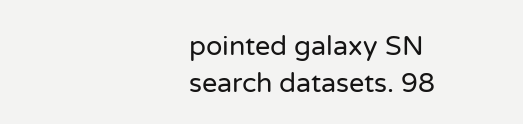pointed galaxy SN search datasets. 98